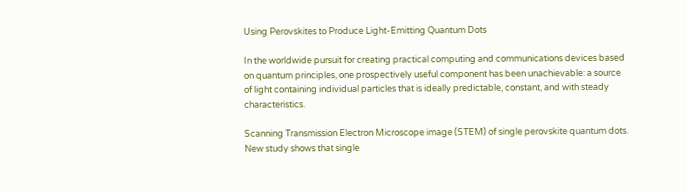Using Perovskites to Produce Light-Emitting Quantum Dots

In the worldwide pursuit for creating practical computing and communications devices based on quantum principles, one prospectively useful component has been unachievable: a source of light containing individual particles that is ideally predictable, constant, and with steady characteristics.

Scanning Transmission Electron Microscope image (STEM) of single perovskite quantum dots. New study shows that single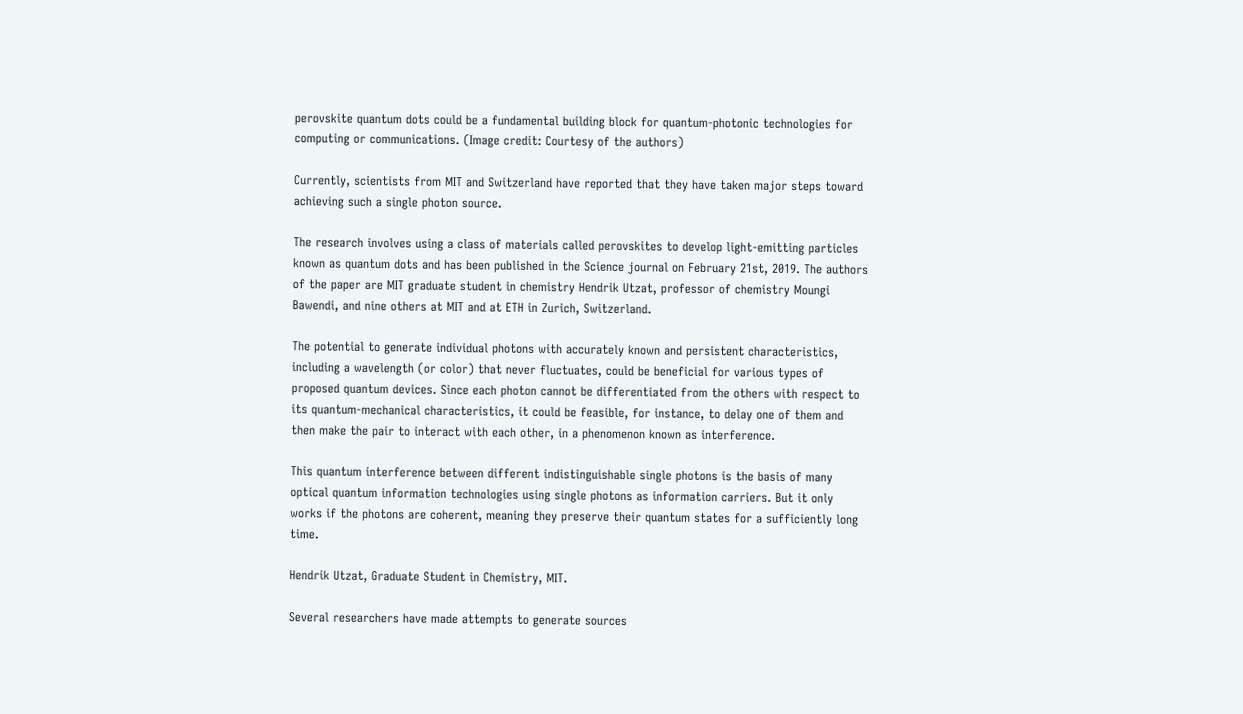perovskite quantum dots could be a fundamental building block for quantum-photonic technologies for computing or communications. (Image credit: Courtesy of the authors)

Currently, scientists from MIT and Switzerland have reported that they have taken major steps toward achieving such a single photon source.

The research involves using a class of materials called perovskites to develop light-emitting particles known as quantum dots and has been published in the Science journal on February 21st, 2019. The authors of the paper are MIT graduate student in chemistry Hendrik Utzat, professor of chemistry Moungi Bawendi, and nine others at MIT and at ETH in Zurich, Switzerland.

The potential to generate individual photons with accurately known and persistent characteristics, including a wavelength (or color) that never fluctuates, could be beneficial for various types of proposed quantum devices. Since each photon cannot be differentiated from the others with respect to its quantum-mechanical characteristics, it could be feasible, for instance, to delay one of them and then make the pair to interact with each other, in a phenomenon known as interference.

This quantum interference between different indistinguishable single photons is the basis of many optical quantum information technologies using single photons as information carriers. But it only works if the photons are coherent, meaning they preserve their quantum states for a sufficiently long time.

Hendrik Utzat, Graduate Student in Chemistry, MIT.

Several researchers have made attempts to generate sources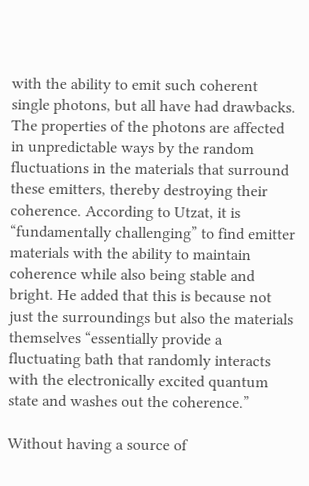with the ability to emit such coherent single photons, but all have had drawbacks. The properties of the photons are affected in unpredictable ways by the random fluctuations in the materials that surround these emitters, thereby destroying their coherence. According to Utzat, it is “fundamentally challenging” to find emitter materials with the ability to maintain coherence while also being stable and bright. He added that this is because not just the surroundings but also the materials themselves “essentially provide a fluctuating bath that randomly interacts with the electronically excited quantum state and washes out the coherence.”

Without having a source of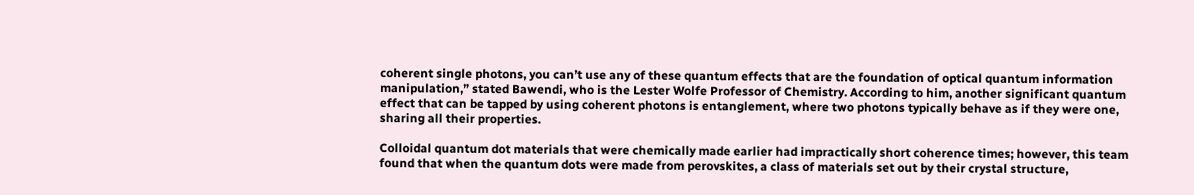coherent single photons, you can’t use any of these quantum effects that are the foundation of optical quantum information manipulation,” stated Bawendi, who is the Lester Wolfe Professor of Chemistry. According to him, another significant quantum effect that can be tapped by using coherent photons is entanglement, where two photons typically behave as if they were one, sharing all their properties.

Colloidal quantum dot materials that were chemically made earlier had impractically short coherence times; however, this team found that when the quantum dots were made from perovskites, a class of materials set out by their crystal structure,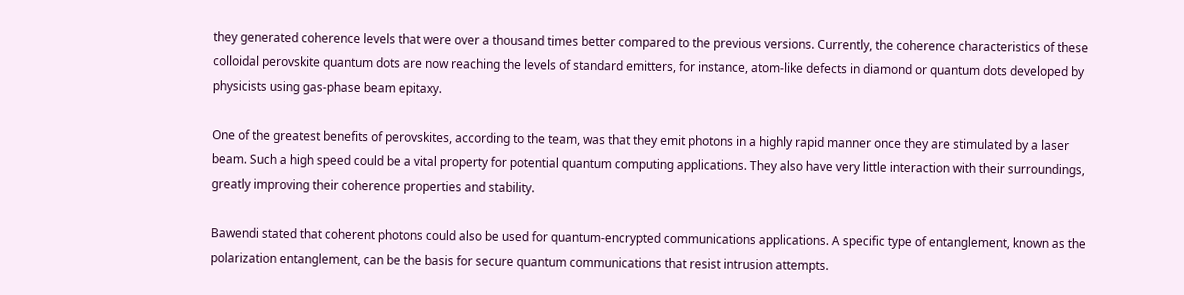they generated coherence levels that were over a thousand times better compared to the previous versions. Currently, the coherence characteristics of these colloidal perovskite quantum dots are now reaching the levels of standard emitters, for instance, atom-like defects in diamond or quantum dots developed by physicists using gas-phase beam epitaxy.

One of the greatest benefits of perovskites, according to the team, was that they emit photons in a highly rapid manner once they are stimulated by a laser beam. Such a high speed could be a vital property for potential quantum computing applications. They also have very little interaction with their surroundings, greatly improving their coherence properties and stability.

Bawendi stated that coherent photons could also be used for quantum-encrypted communications applications. A specific type of entanglement, known as the polarization entanglement, can be the basis for secure quantum communications that resist intrusion attempts.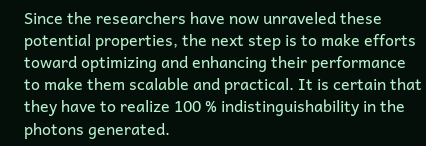Since the researchers have now unraveled these potential properties, the next step is to make efforts toward optimizing and enhancing their performance to make them scalable and practical. It is certain that they have to realize 100 % indistinguishability in the photons generated.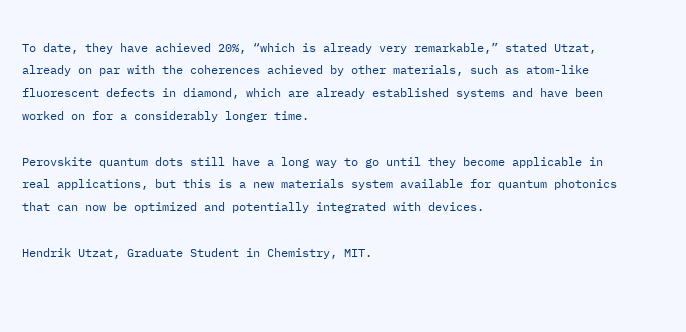To date, they have achieved 20%, “which is already very remarkable,” stated Utzat, already on par with the coherences achieved by other materials, such as atom-like fluorescent defects in diamond, which are already established systems and have been worked on for a considerably longer time.

Perovskite quantum dots still have a long way to go until they become applicable in real applications, but this is a new materials system available for quantum photonics that can now be optimized and potentially integrated with devices.

Hendrik Utzat, Graduate Student in Chemistry, MIT.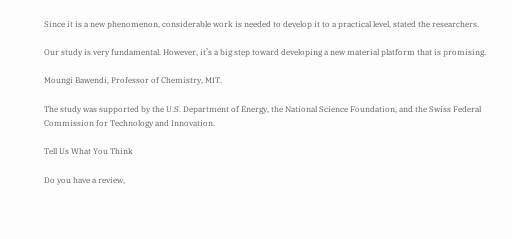Since it is a new phenomenon, considerable work is needed to develop it to a practical level, stated the researchers.

Our study is very fundamental. However, it’s a big step toward developing a new material platform that is promising.

Moungi Bawendi, Professor of Chemistry, MIT.

The study was supported by the U.S. Department of Energy, the National Science Foundation, and the Swiss Federal Commission for Technology and Innovation.

Tell Us What You Think

Do you have a review,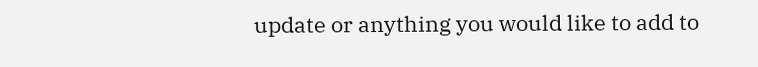update or anything you would like to add to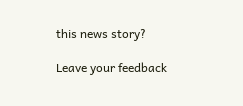this news story?

Leave your feedback